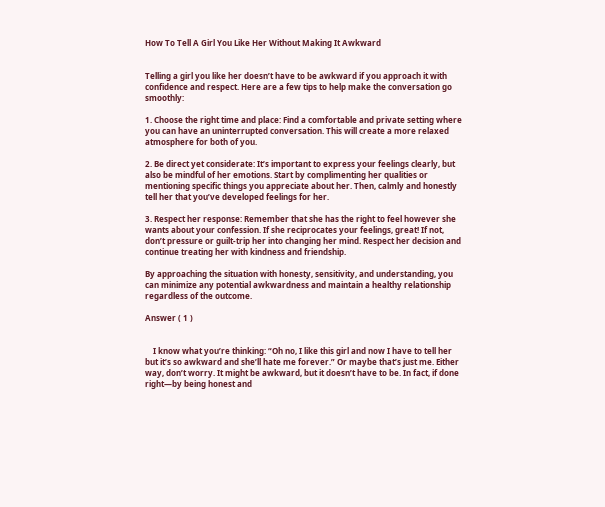How To Tell A Girl You Like Her Without Making It Awkward


Telling a girl you like her doesn’t have to be awkward if you approach it with confidence and respect. Here are a few tips to help make the conversation go smoothly:

1. Choose the right time and place: Find a comfortable and private setting where you can have an uninterrupted conversation. This will create a more relaxed atmosphere for both of you.

2. Be direct yet considerate: It’s important to express your feelings clearly, but also be mindful of her emotions. Start by complimenting her qualities or mentioning specific things you appreciate about her. Then, calmly and honestly tell her that you’ve developed feelings for her.

3. Respect her response: Remember that she has the right to feel however she wants about your confession. If she reciprocates your feelings, great! If not, don’t pressure or guilt-trip her into changing her mind. Respect her decision and continue treating her with kindness and friendship.

By approaching the situation with honesty, sensitivity, and understanding, you can minimize any potential awkwardness and maintain a healthy relationship regardless of the outcome.

Answer ( 1 )


    I know what you’re thinking: “Oh no, I like this girl and now I have to tell her but it’s so awkward and she’ll hate me forever.” Or maybe that’s just me. Either way, don’t worry. It might be awkward, but it doesn’t have to be. In fact, if done right—by being honest and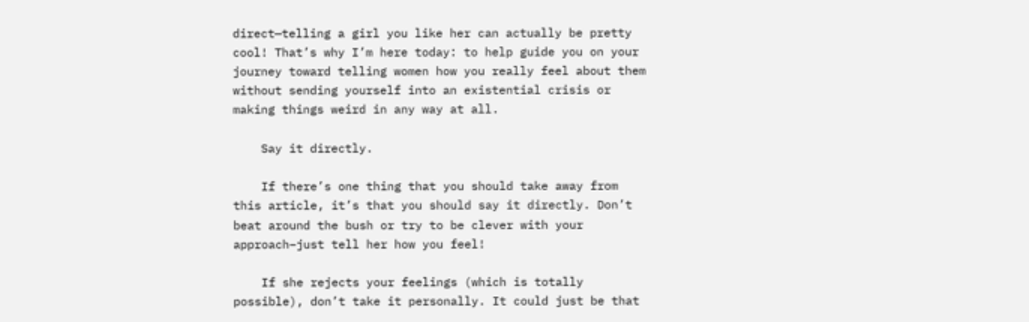direct—telling a girl you like her can actually be pretty cool! That’s why I’m here today: to help guide you on your journey toward telling women how you really feel about them without sending yourself into an existential crisis or making things weird in any way at all.

    Say it directly.

    If there’s one thing that you should take away from this article, it’s that you should say it directly. Don’t beat around the bush or try to be clever with your approach–just tell her how you feel!

    If she rejects your feelings (which is totally possible), don’t take it personally. It could just be that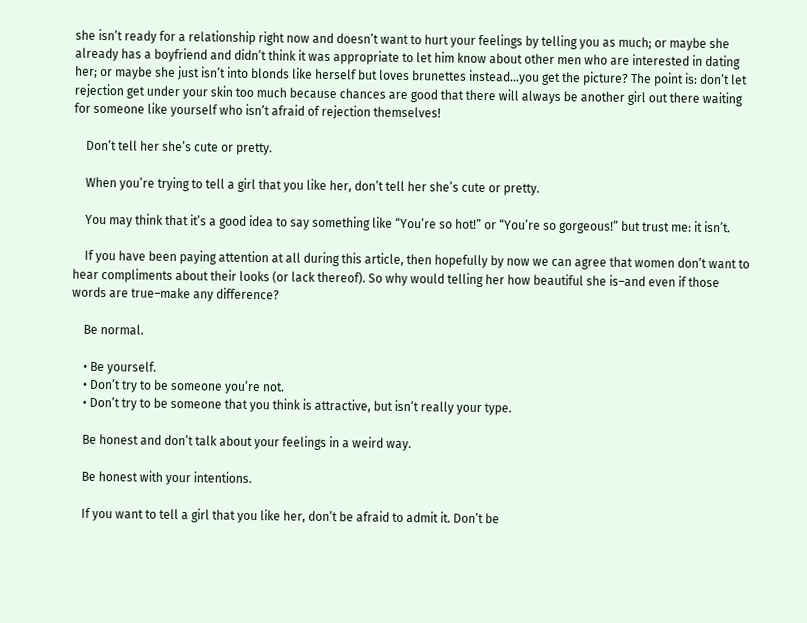she isn’t ready for a relationship right now and doesn’t want to hurt your feelings by telling you as much; or maybe she already has a boyfriend and didn’t think it was appropriate to let him know about other men who are interested in dating her; or maybe she just isn’t into blonds like herself but loves brunettes instead…you get the picture? The point is: don’t let rejection get under your skin too much because chances are good that there will always be another girl out there waiting for someone like yourself who isn’t afraid of rejection themselves!

    Don’t tell her she’s cute or pretty.

    When you’re trying to tell a girl that you like her, don’t tell her she’s cute or pretty.

    You may think that it’s a good idea to say something like “You’re so hot!” or “You’re so gorgeous!” but trust me: it isn’t.

    If you have been paying attention at all during this article, then hopefully by now we can agree that women don’t want to hear compliments about their looks (or lack thereof). So why would telling her how beautiful she is–and even if those words are true–make any difference?

    Be normal.

    • Be yourself.
    • Don’t try to be someone you’re not.
    • Don’t try to be someone that you think is attractive, but isn’t really your type.

    Be honest and don’t talk about your feelings in a weird way.

    Be honest with your intentions.

    If you want to tell a girl that you like her, don’t be afraid to admit it. Don’t be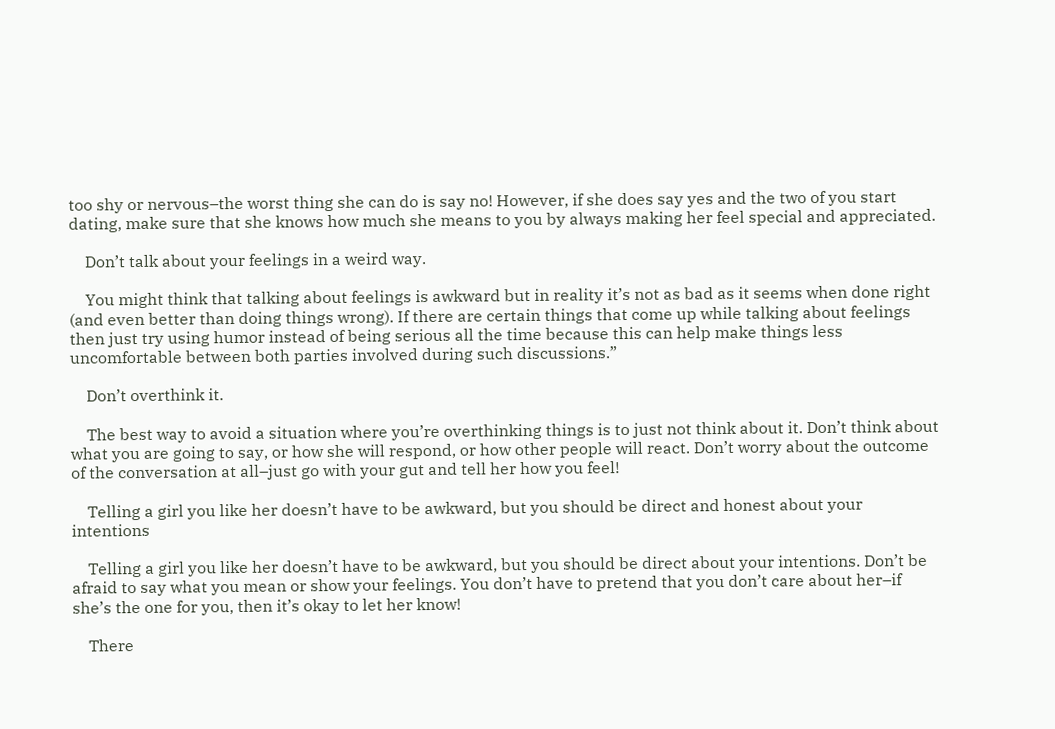too shy or nervous–the worst thing she can do is say no! However, if she does say yes and the two of you start dating, make sure that she knows how much she means to you by always making her feel special and appreciated.

    Don’t talk about your feelings in a weird way.

    You might think that talking about feelings is awkward but in reality it’s not as bad as it seems when done right (and even better than doing things wrong). If there are certain things that come up while talking about feelings then just try using humor instead of being serious all the time because this can help make things less uncomfortable between both parties involved during such discussions.”

    Don’t overthink it.

    The best way to avoid a situation where you’re overthinking things is to just not think about it. Don’t think about what you are going to say, or how she will respond, or how other people will react. Don’t worry about the outcome of the conversation at all–just go with your gut and tell her how you feel!

    Telling a girl you like her doesn’t have to be awkward, but you should be direct and honest about your intentions

    Telling a girl you like her doesn’t have to be awkward, but you should be direct about your intentions. Don’t be afraid to say what you mean or show your feelings. You don’t have to pretend that you don’t care about her–if she’s the one for you, then it’s okay to let her know!

    There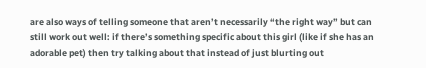are also ways of telling someone that aren’t necessarily “the right way” but can still work out well: if there’s something specific about this girl (like if she has an adorable pet) then try talking about that instead of just blurting out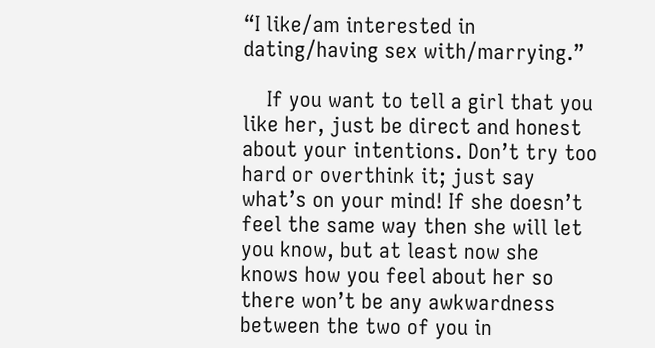“I like/am interested in dating/having sex with/marrying.”

    If you want to tell a girl that you like her, just be direct and honest about your intentions. Don’t try too hard or overthink it; just say what’s on your mind! If she doesn’t feel the same way then she will let you know, but at least now she knows how you feel about her so there won’t be any awkwardness between the two of you in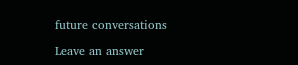future conversations

Leave an answer